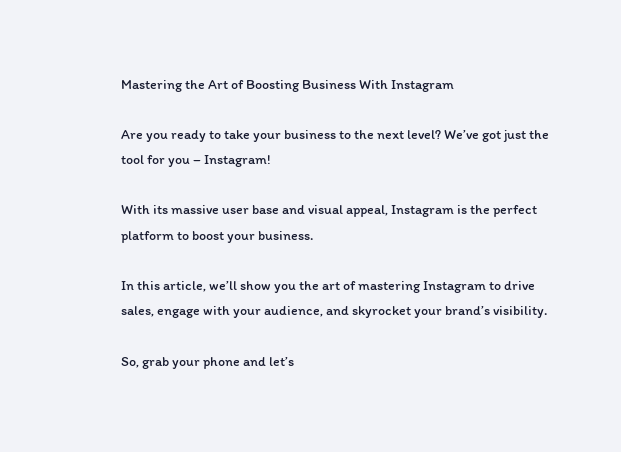Mastering the Art of Boosting Business With Instagram

Are you ready to take your business to the next level? We’ve got just the tool for you – Instagram!

With its massive user base and visual appeal, Instagram is the perfect platform to boost your business.

In this article, we’ll show you the art of mastering Instagram to drive sales, engage with your audience, and skyrocket your brand’s visibility.

So, grab your phone and let’s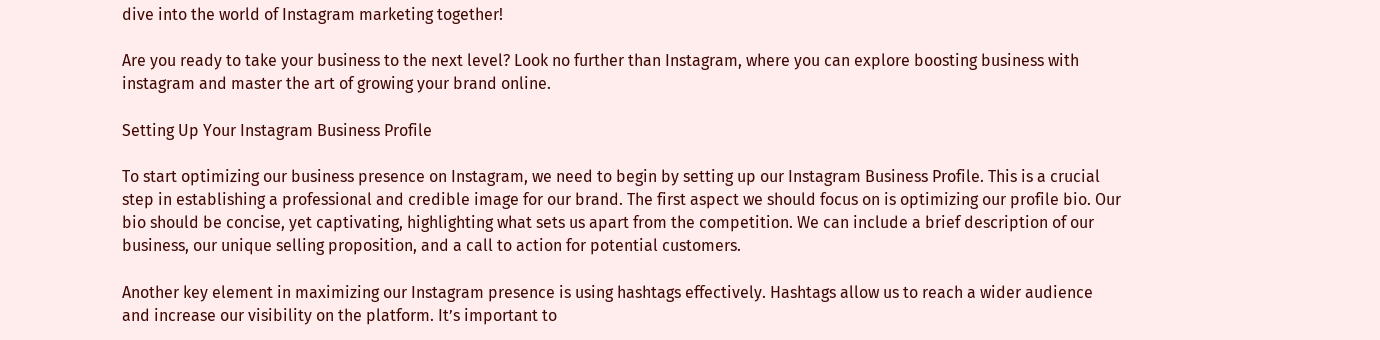dive into the world of Instagram marketing together!

Are you ready to take your business to the next level? Look no further than Instagram, where you can explore boosting business with instagram and master the art of growing your brand online.

Setting Up Your Instagram Business Profile

To start optimizing our business presence on Instagram, we need to begin by setting up our Instagram Business Profile. This is a crucial step in establishing a professional and credible image for our brand. The first aspect we should focus on is optimizing our profile bio. Our bio should be concise, yet captivating, highlighting what sets us apart from the competition. We can include a brief description of our business, our unique selling proposition, and a call to action for potential customers.

Another key element in maximizing our Instagram presence is using hashtags effectively. Hashtags allow us to reach a wider audience and increase our visibility on the platform. It’s important to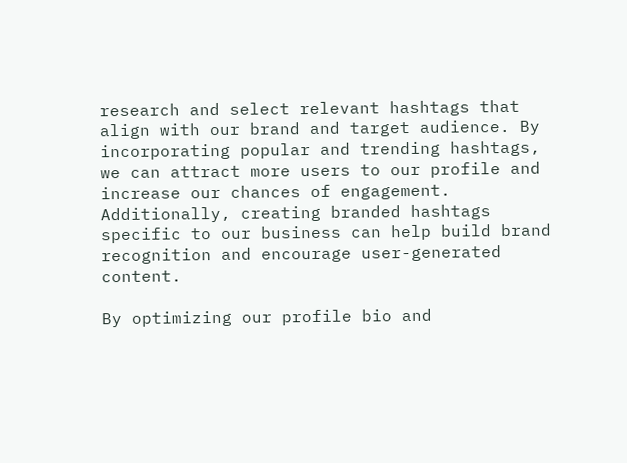research and select relevant hashtags that align with our brand and target audience. By incorporating popular and trending hashtags, we can attract more users to our profile and increase our chances of engagement. Additionally, creating branded hashtags specific to our business can help build brand recognition and encourage user-generated content.

By optimizing our profile bio and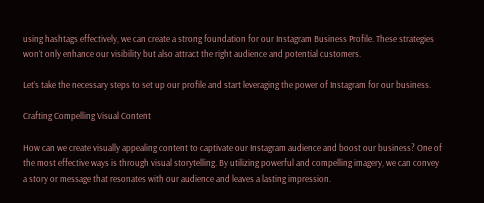using hashtags effectively, we can create a strong foundation for our Instagram Business Profile. These strategies won’t only enhance our visibility but also attract the right audience and potential customers.

Let’s take the necessary steps to set up our profile and start leveraging the power of Instagram for our business.

Crafting Compelling Visual Content

How can we create visually appealing content to captivate our Instagram audience and boost our business? One of the most effective ways is through visual storytelling. By utilizing powerful and compelling imagery, we can convey a story or message that resonates with our audience and leaves a lasting impression.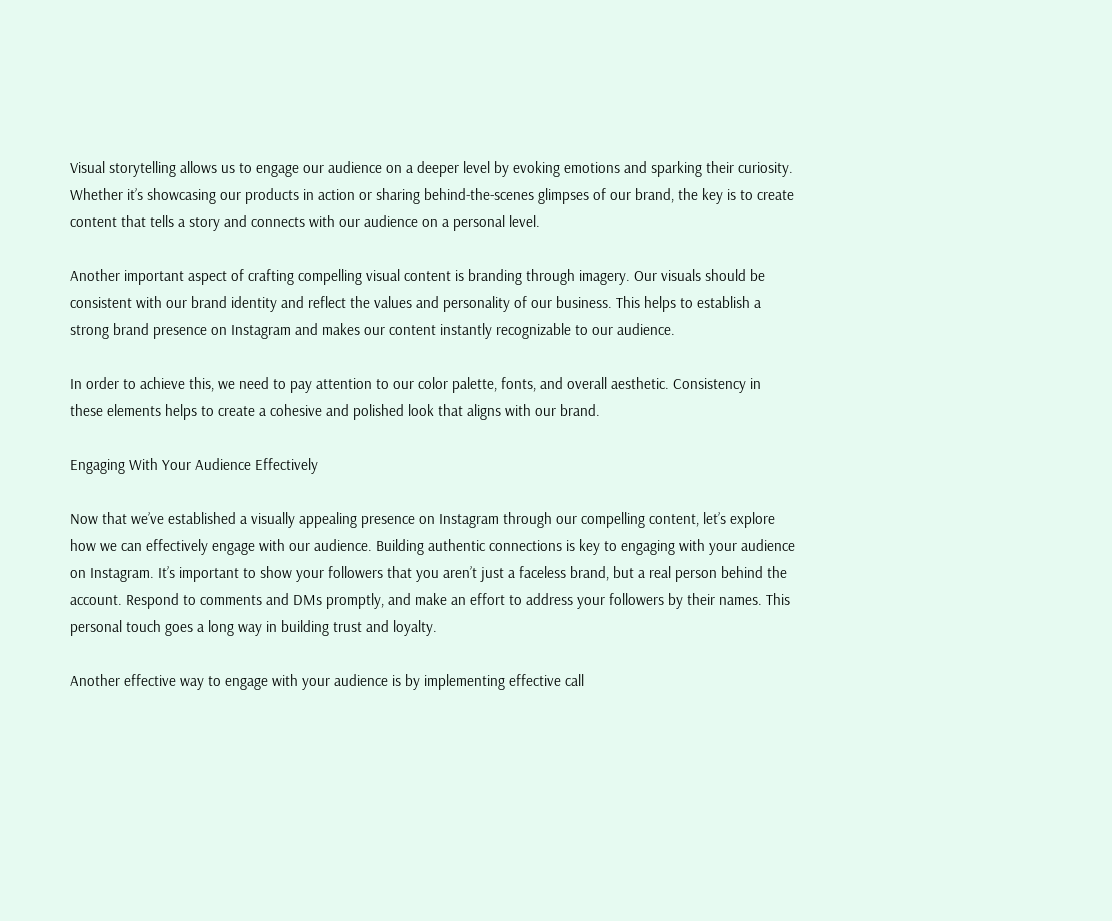Visual storytelling allows us to engage our audience on a deeper level by evoking emotions and sparking their curiosity. Whether it’s showcasing our products in action or sharing behind-the-scenes glimpses of our brand, the key is to create content that tells a story and connects with our audience on a personal level.

Another important aspect of crafting compelling visual content is branding through imagery. Our visuals should be consistent with our brand identity and reflect the values and personality of our business. This helps to establish a strong brand presence on Instagram and makes our content instantly recognizable to our audience.

In order to achieve this, we need to pay attention to our color palette, fonts, and overall aesthetic. Consistency in these elements helps to create a cohesive and polished look that aligns with our brand.

Engaging With Your Audience Effectively

Now that we’ve established a visually appealing presence on Instagram through our compelling content, let’s explore how we can effectively engage with our audience. Building authentic connections is key to engaging with your audience on Instagram. It’s important to show your followers that you aren’t just a faceless brand, but a real person behind the account. Respond to comments and DMs promptly, and make an effort to address your followers by their names. This personal touch goes a long way in building trust and loyalty.

Another effective way to engage with your audience is by implementing effective call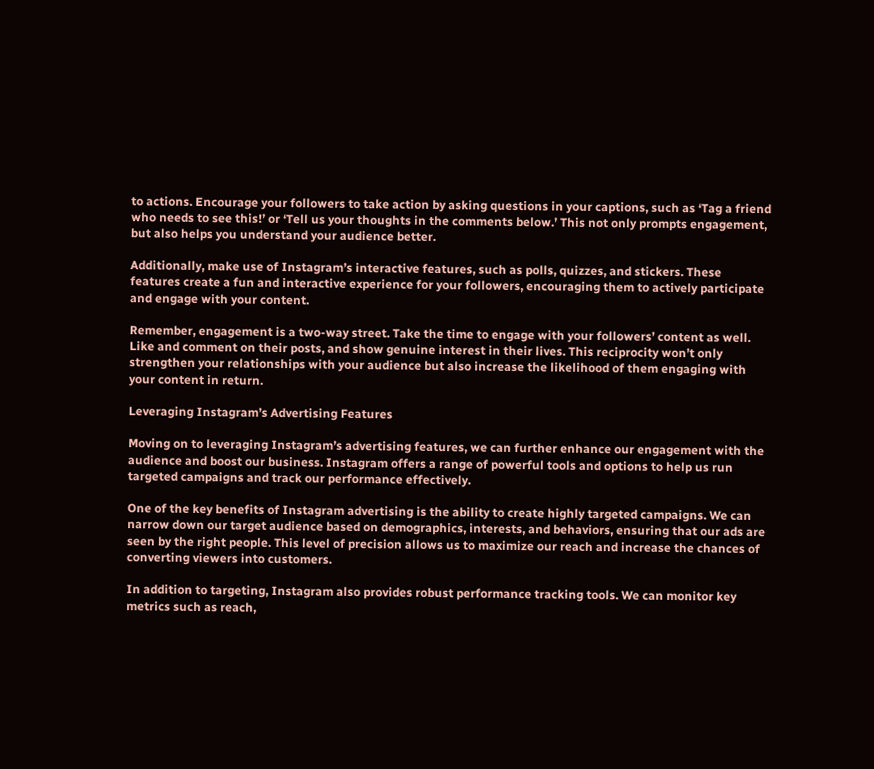to actions. Encourage your followers to take action by asking questions in your captions, such as ‘Tag a friend who needs to see this!’ or ‘Tell us your thoughts in the comments below.’ This not only prompts engagement, but also helps you understand your audience better.

Additionally, make use of Instagram’s interactive features, such as polls, quizzes, and stickers. These features create a fun and interactive experience for your followers, encouraging them to actively participate and engage with your content.

Remember, engagement is a two-way street. Take the time to engage with your followers’ content as well. Like and comment on their posts, and show genuine interest in their lives. This reciprocity won’t only strengthen your relationships with your audience but also increase the likelihood of them engaging with your content in return.

Leveraging Instagram’s Advertising Features

Moving on to leveraging Instagram’s advertising features, we can further enhance our engagement with the audience and boost our business. Instagram offers a range of powerful tools and options to help us run targeted campaigns and track our performance effectively.

One of the key benefits of Instagram advertising is the ability to create highly targeted campaigns. We can narrow down our target audience based on demographics, interests, and behaviors, ensuring that our ads are seen by the right people. This level of precision allows us to maximize our reach and increase the chances of converting viewers into customers.

In addition to targeting, Instagram also provides robust performance tracking tools. We can monitor key metrics such as reach,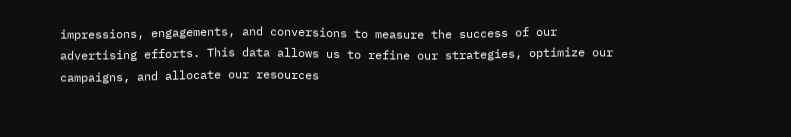impressions, engagements, and conversions to measure the success of our advertising efforts. This data allows us to refine our strategies, optimize our campaigns, and allocate our resources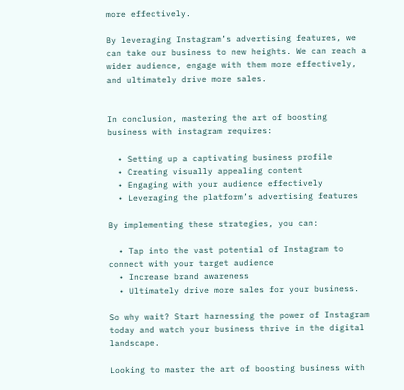more effectively.

By leveraging Instagram’s advertising features, we can take our business to new heights. We can reach a wider audience, engage with them more effectively, and ultimately drive more sales.


In conclusion, mastering the art of boosting business with instagram requires:

  • Setting up a captivating business profile
  • Creating visually appealing content
  • Engaging with your audience effectively
  • Leveraging the platform’s advertising features

By implementing these strategies, you can:

  • Tap into the vast potential of Instagram to connect with your target audience
  • Increase brand awareness
  • Ultimately drive more sales for your business.

So why wait? Start harnessing the power of Instagram today and watch your business thrive in the digital landscape.

Looking to master the art of boosting business with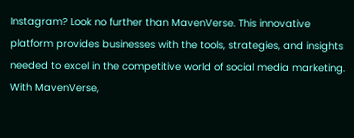Instagram? Look no further than MavenVerse. This innovative platform provides businesses with the tools, strategies, and insights needed to excel in the competitive world of social media marketing. With MavenVerse,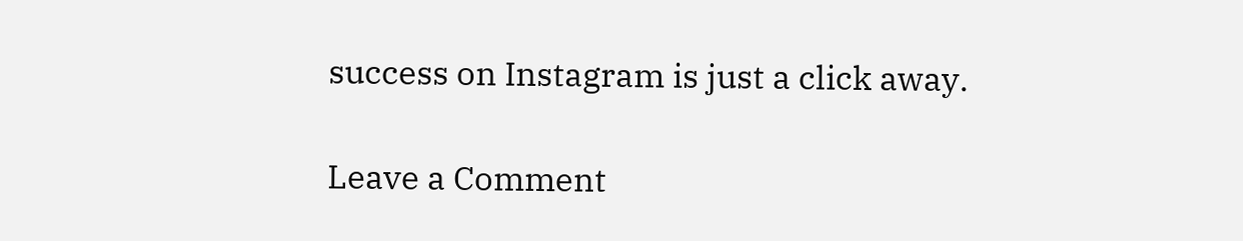success on Instagram is just a click away.

Leave a Comment